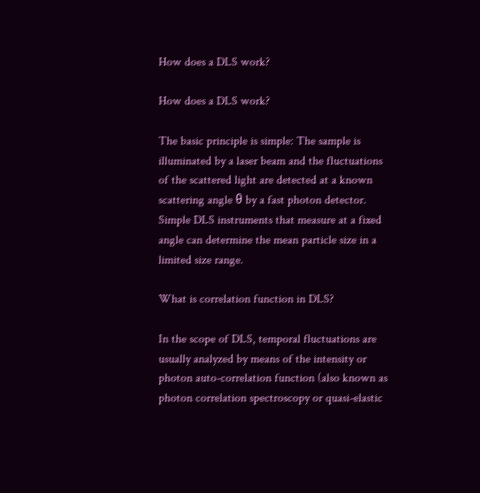How does a DLS work?

How does a DLS work?

The basic principle is simple: The sample is illuminated by a laser beam and the fluctuations of the scattered light are detected at a known scattering angle θ by a fast photon detector. Simple DLS instruments that measure at a fixed angle can determine the mean particle size in a limited size range.

What is correlation function in DLS?

In the scope of DLS, temporal fluctuations are usually analyzed by means of the intensity or photon auto-correlation function (also known as photon correlation spectroscopy or quasi-elastic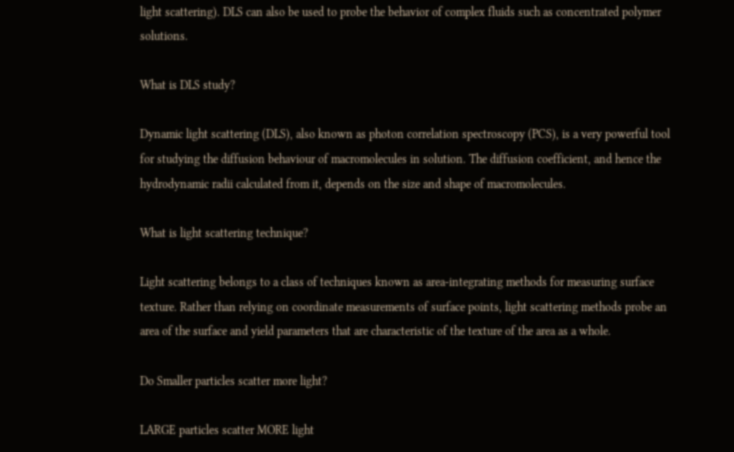light scattering). DLS can also be used to probe the behavior of complex fluids such as concentrated polymer solutions.

What is DLS study?

Dynamic light scattering (DLS), also known as photon correlation spectroscopy (PCS), is a very powerful tool for studying the diffusion behaviour of macromolecules in solution. The diffusion coefficient, and hence the hydrodynamic radii calculated from it, depends on the size and shape of macromolecules.

What is light scattering technique?

Light scattering belongs to a class of techniques known as area-integrating methods for measuring surface texture. Rather than relying on coordinate measurements of surface points, light scattering methods probe an area of the surface and yield parameters that are characteristic of the texture of the area as a whole.

Do Smaller particles scatter more light?

LARGE particles scatter MORE light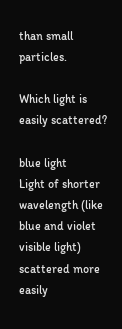than small particles.

Which light is easily scattered?

blue light
Light of shorter wavelength (like blue and violet visible light) scattered more easily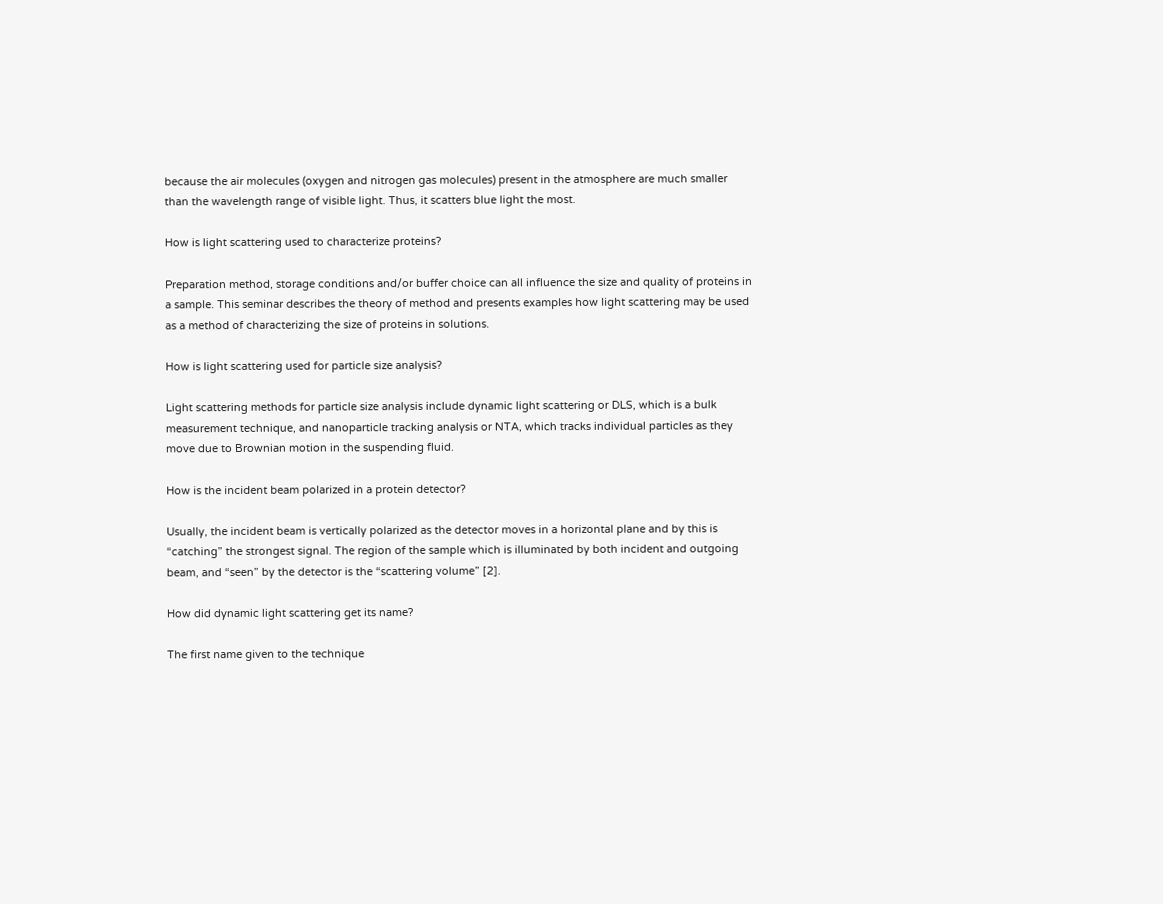because the air molecules (oxygen and nitrogen gas molecules) present in the atmosphere are much smaller than the wavelength range of visible light. Thus, it scatters blue light the most.

How is light scattering used to characterize proteins?

Preparation method, storage conditions and/or buffer choice can all influence the size and quality of proteins in a sample. This seminar describes the theory of method and presents examples how light scattering may be used as a method of characterizing the size of proteins in solutions.

How is light scattering used for particle size analysis?

Light scattering methods for particle size analysis include dynamic light scattering or DLS, which is a bulk measurement technique, and nanoparticle tracking analysis or NTA, which tracks individual particles as they move due to Brownian motion in the suspending fluid.

How is the incident beam polarized in a protein detector?

Usually, the incident beam is vertically polarized as the detector moves in a horizontal plane and by this is “catching” the strongest signal. The region of the sample which is illuminated by both incident and outgoing beam, and “seen” by the detector is the “scattering volume” [2].

How did dynamic light scattering get its name?

The first name given to the technique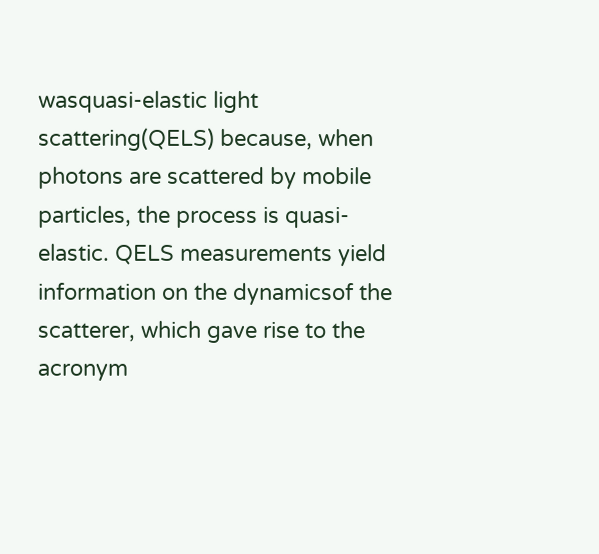wasquasi-elastic light scattering(QELS) because, when photons are scattered by mobile particles, the process is quasi-elastic. QELS measurements yield information on the dynamicsof the scatterer, which gave rise to the acronym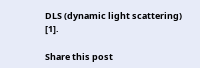DLS (dynamic light scattering) [1].

Share this post